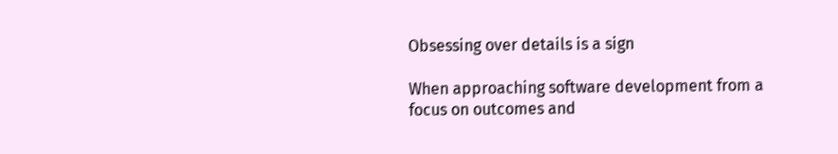Obsessing over details is a sign

When approaching software development from a focus on outcomes and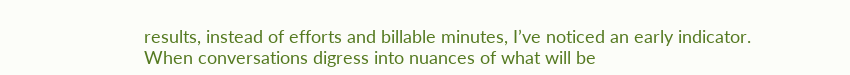results, instead of efforts and billable minutes, I’ve noticed an early indicator. When conversations digress into nuances of what will be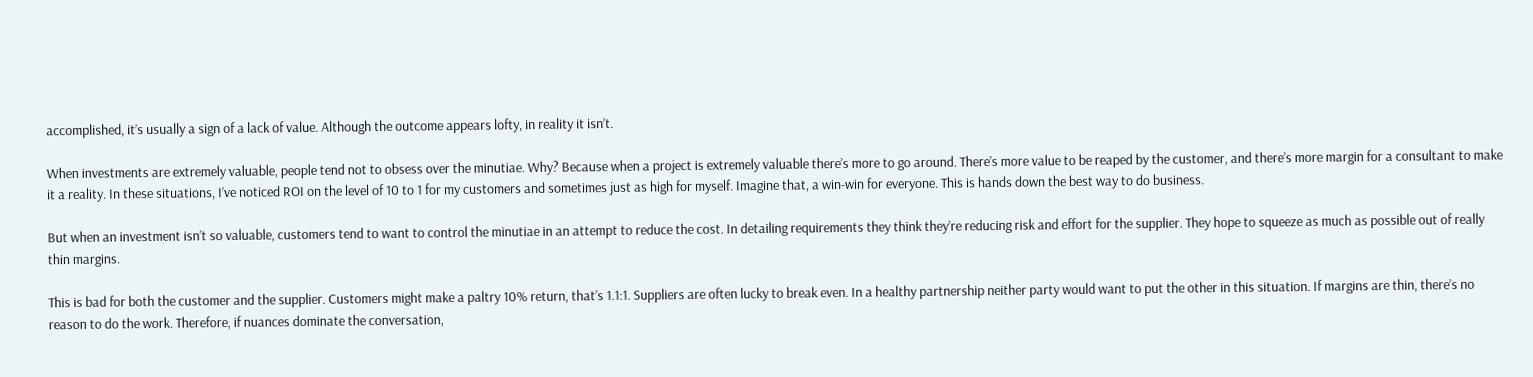accomplished, it’s usually a sign of a lack of value. Although the outcome appears lofty, in reality it isn’t.

When investments are extremely valuable, people tend not to obsess over the minutiae. Why? Because when a project is extremely valuable there’s more to go around. There’s more value to be reaped by the customer, and there’s more margin for a consultant to make it a reality. In these situations, I’ve noticed ROI on the level of 10 to 1 for my customers and sometimes just as high for myself. Imagine that, a win-win for everyone. This is hands down the best way to do business.

But when an investment isn’t so valuable, customers tend to want to control the minutiae in an attempt to reduce the cost. In detailing requirements they think they’re reducing risk and effort for the supplier. They hope to squeeze as much as possible out of really thin margins.

This is bad for both the customer and the supplier. Customers might make a paltry 10% return, that’s 1.1:1. Suppliers are often lucky to break even. In a healthy partnership neither party would want to put the other in this situation. If margins are thin, there’s no reason to do the work. Therefore, if nuances dominate the conversation,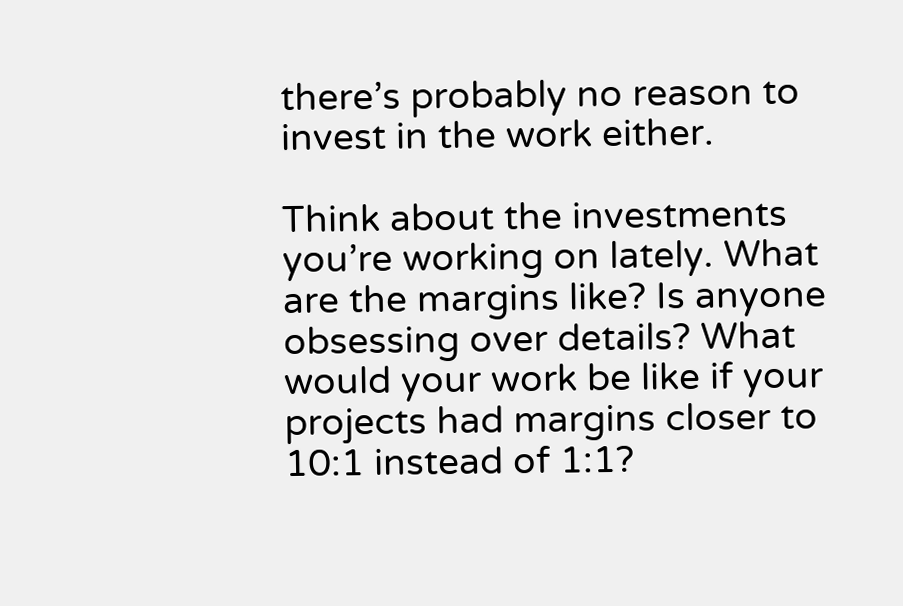there’s probably no reason to invest in the work either.

Think about the investments you’re working on lately. What are the margins like? Is anyone obsessing over details? What would your work be like if your projects had margins closer to 10:1 instead of 1:1?